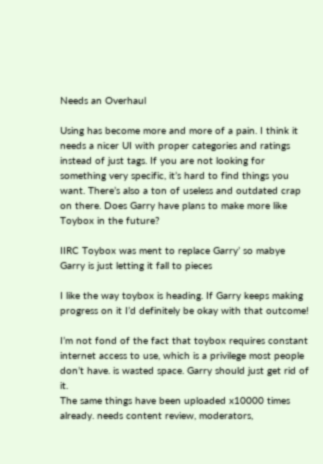Needs an Overhaul

Using has become more and more of a pain. I think it needs a nicer UI with proper categories and ratings instead of just tags. If you are not looking for something very specific, it’s hard to find things you want. There’s also a ton of useless and outdated crap on there. Does Garry have plans to make more like Toybox in the future?

IIRC Toybox was ment to replace Garry’ so mabye Garry is just letting it fall to pieces

I like the way toybox is heading. If Garry keeps making progress on it I’d definitely be okay with that outcome!

I’m not fond of the fact that toybox requires constant internet access to use, which is a privilege most people don’t have. is wasted space. Garry should just get rid of it.
The same things have been uploaded x10000 times already. needs content review, moderators,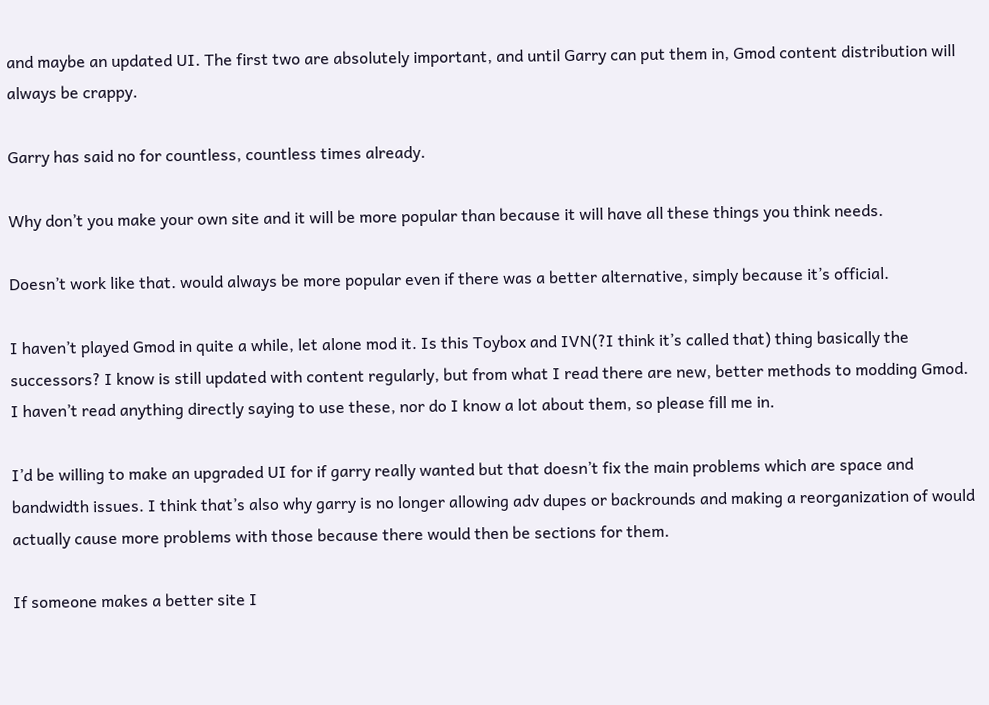and maybe an updated UI. The first two are absolutely important, and until Garry can put them in, Gmod content distribution will always be crappy.

Garry has said no for countless, countless times already.

Why don’t you make your own site and it will be more popular than because it will have all these things you think needs.

Doesn’t work like that. would always be more popular even if there was a better alternative, simply because it’s official.

I haven’t played Gmod in quite a while, let alone mod it. Is this Toybox and IVN(?I think it’s called that) thing basically the successors? I know is still updated with content regularly, but from what I read there are new, better methods to modding Gmod. I haven’t read anything directly saying to use these, nor do I know a lot about them, so please fill me in.

I’d be willing to make an upgraded UI for if garry really wanted but that doesn’t fix the main problems which are space and bandwidth issues. I think that’s also why garry is no longer allowing adv dupes or backrounds and making a reorganization of would actually cause more problems with those because there would then be sections for them.

If someone makes a better site I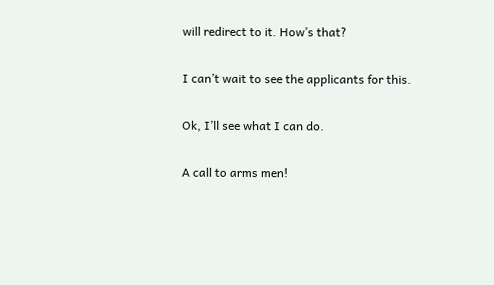will redirect to it. How’s that?

I can’t wait to see the applicants for this.

Ok, I’ll see what I can do.

A call to arms men!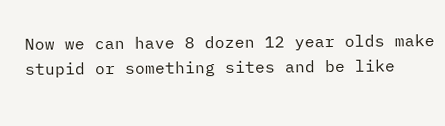Now we can have 8 dozen 12 year olds make stupid or something sites and be like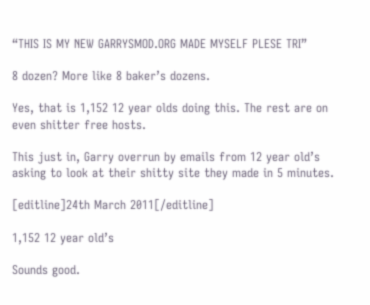“THIS IS MY NEW GARRYSMOD.ORG MADE MYSELF PLESE TRI”

8 dozen? More like 8 baker’s dozens.

Yes, that is 1,152 12 year olds doing this. The rest are on even shitter free hosts.

This just in, Garry overrun by emails from 12 year old’s asking to look at their shitty site they made in 5 minutes.

[editline]24th March 2011[/editline]

1,152 12 year old’s

Sounds good.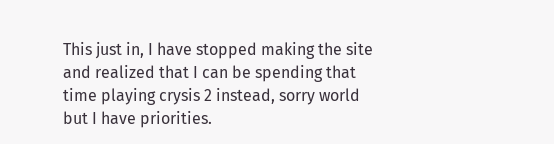This just in, I have stopped making the site and realized that I can be spending that time playing crysis 2 instead, sorry world but I have priorities.